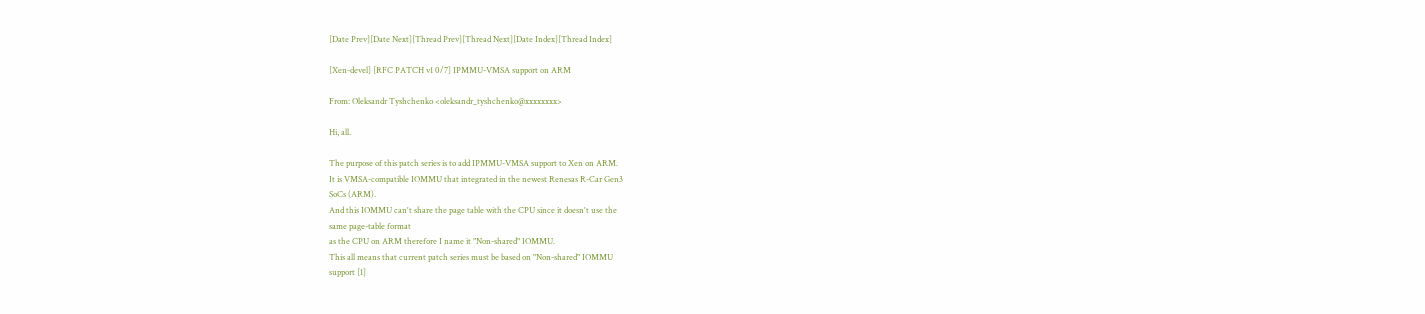[Date Prev][Date Next][Thread Prev][Thread Next][Date Index][Thread Index]

[Xen-devel] [RFC PATCH v1 0/7] IPMMU-VMSA support on ARM

From: Oleksandr Tyshchenko <oleksandr_tyshchenko@xxxxxxxx>

Hi, all.

The purpose of this patch series is to add IPMMU-VMSA support to Xen on ARM.
It is VMSA-compatible IOMMU that integrated in the newest Renesas R-Car Gen3
SoCs (ARM).
And this IOMMU can't share the page table with the CPU since it doesn't use the
same page-table format
as the CPU on ARM therefore I name it "Non-shared" IOMMU.
This all means that current patch series must be based on "Non-shared" IOMMU
support [1]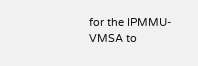for the IPMMU-VMSA to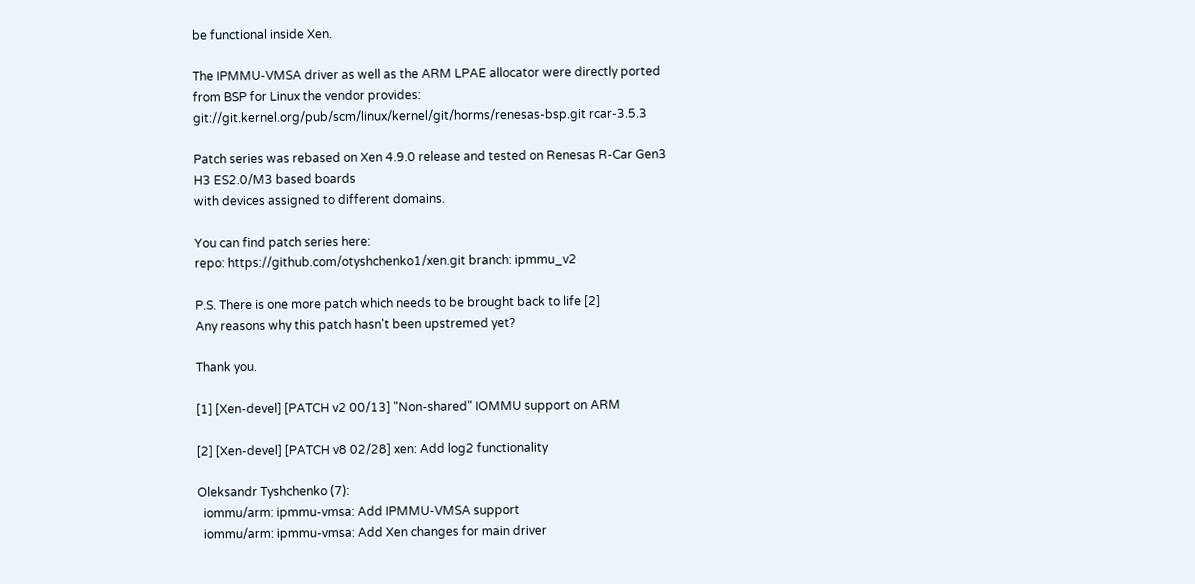be functional inside Xen.

The IPMMU-VMSA driver as well as the ARM LPAE allocator were directly ported
from BSP for Linux the vendor provides:
git://git.kernel.org/pub/scm/linux/kernel/git/horms/renesas-bsp.git rcar-3.5.3

Patch series was rebased on Xen 4.9.0 release and tested on Renesas R-Car Gen3
H3 ES2.0/M3 based boards
with devices assigned to different domains.

You can find patch series here:
repo: https://github.com/otyshchenko1/xen.git branch: ipmmu_v2

P.S. There is one more patch which needs to be brought back to life [2]
Any reasons why this patch hasn't been upstremed yet?

Thank you.

[1] [Xen-devel] [PATCH v2 00/13] "Non-shared" IOMMU support on ARM

[2] [Xen-devel] [PATCH v8 02/28] xen: Add log2 functionality

Oleksandr Tyshchenko (7):
  iommu/arm: ipmmu-vmsa: Add IPMMU-VMSA support
  iommu/arm: ipmmu-vmsa: Add Xen changes for main driver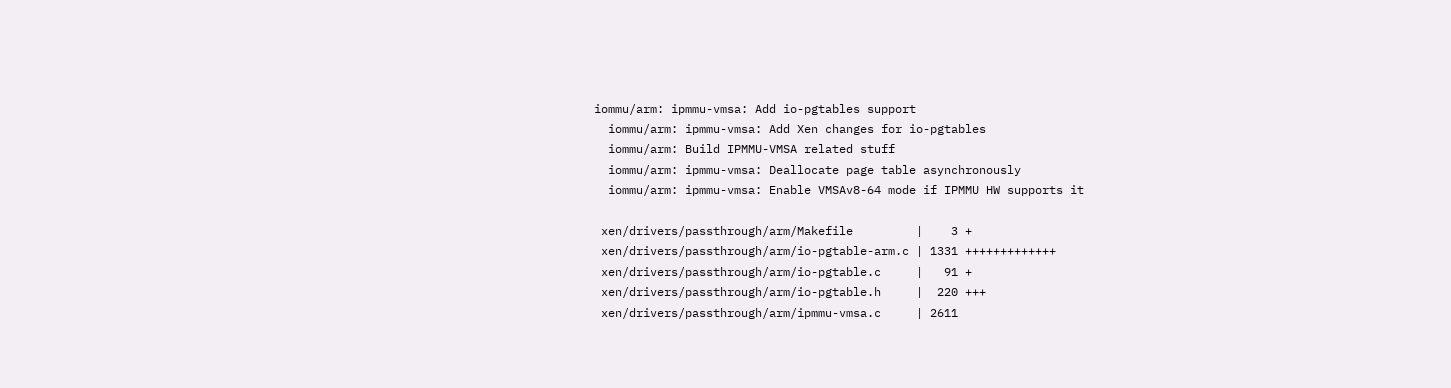iommu/arm: ipmmu-vmsa: Add io-pgtables support
  iommu/arm: ipmmu-vmsa: Add Xen changes for io-pgtables
  iommu/arm: Build IPMMU-VMSA related stuff
  iommu/arm: ipmmu-vmsa: Deallocate page table asynchronously
  iommu/arm: ipmmu-vmsa: Enable VMSAv8-64 mode if IPMMU HW supports it

 xen/drivers/passthrough/arm/Makefile         |    3 +
 xen/drivers/passthrough/arm/io-pgtable-arm.c | 1331 +++++++++++++
 xen/drivers/passthrough/arm/io-pgtable.c     |   91 +
 xen/drivers/passthrough/arm/io-pgtable.h     |  220 +++
 xen/drivers/passthrough/arm/ipmmu-vmsa.c     | 2611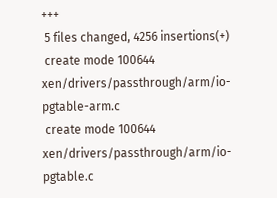+++
 5 files changed, 4256 insertions(+)
 create mode 100644 xen/drivers/passthrough/arm/io-pgtable-arm.c
 create mode 100644 xen/drivers/passthrough/arm/io-pgtable.c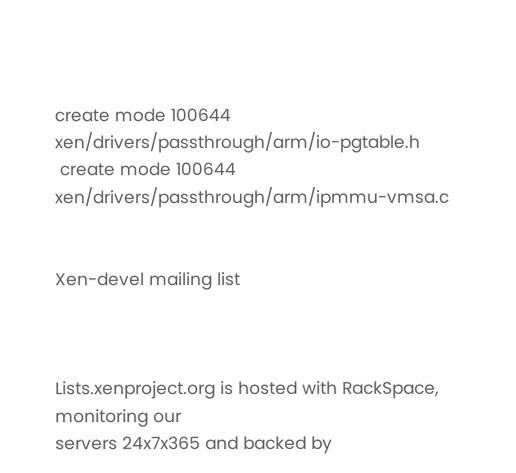create mode 100644 xen/drivers/passthrough/arm/io-pgtable.h
 create mode 100644 xen/drivers/passthrough/arm/ipmmu-vmsa.c


Xen-devel mailing list



Lists.xenproject.org is hosted with RackSpace, monitoring our
servers 24x7x365 and backed by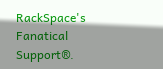RackSpace's Fanatical Support®.